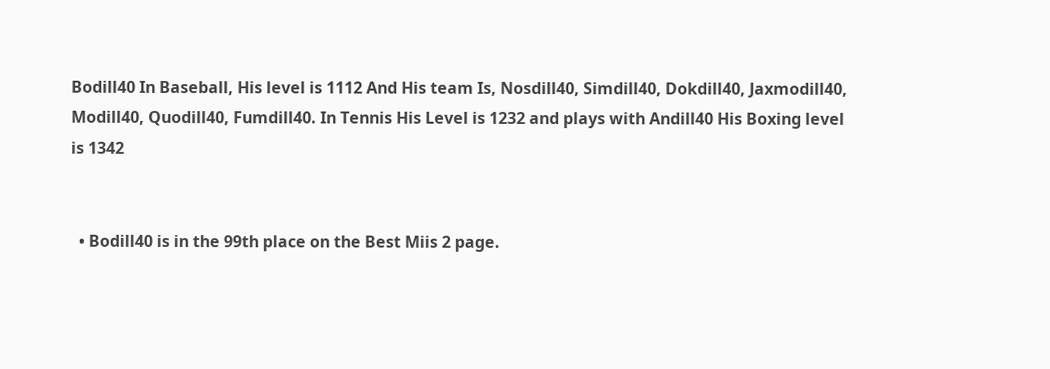Bodill40 In Baseball, His level is 1112 And His team Is, Nosdill40, Simdill40, Dokdill40, Jaxmodill40, Modill40, Quodill40, Fumdill40. In Tennis His Level is 1232 and plays with Andill40 His Boxing level is 1342


  • Bodill40 is in the 99th place on the Best Miis 2 page.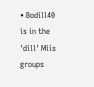• Bodill40 is in the 'dill' Miis groups